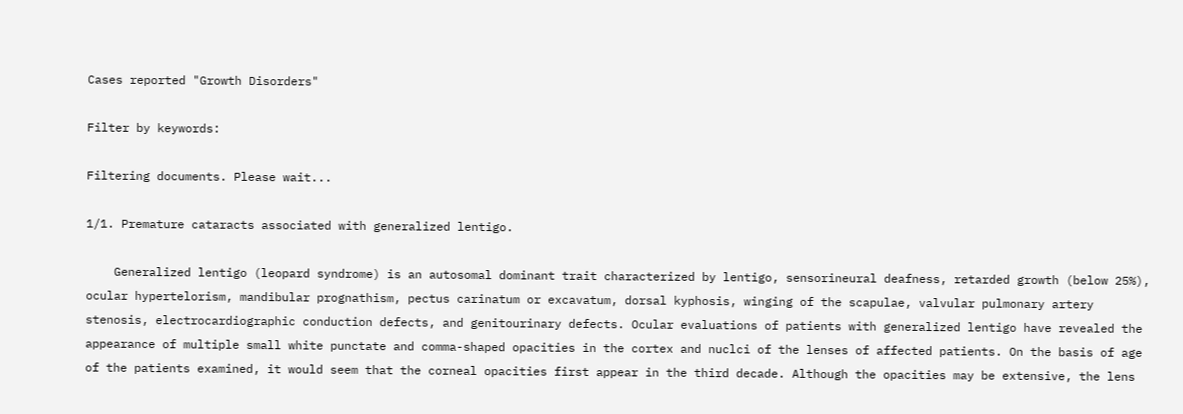Cases reported "Growth Disorders"

Filter by keywords:

Filtering documents. Please wait...

1/1. Premature cataracts associated with generalized lentigo.

    Generalized lentigo (leopard syndrome) is an autosomal dominant trait characterized by lentigo, sensorineural deafness, retarded growth (below 25%), ocular hypertelorism, mandibular prognathism, pectus carinatum or excavatum, dorsal kyphosis, winging of the scapulae, valvular pulmonary artery stenosis, electrocardiographic conduction defects, and genitourinary defects. Ocular evaluations of patients with generalized lentigo have revealed the appearance of multiple small white punctate and comma-shaped opacities in the cortex and nuclci of the lenses of affected patients. On the basis of age of the patients examined, it would seem that the corneal opacities first appear in the third decade. Although the opacities may be extensive, the lens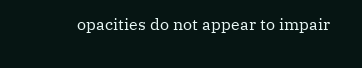opacities do not appear to impair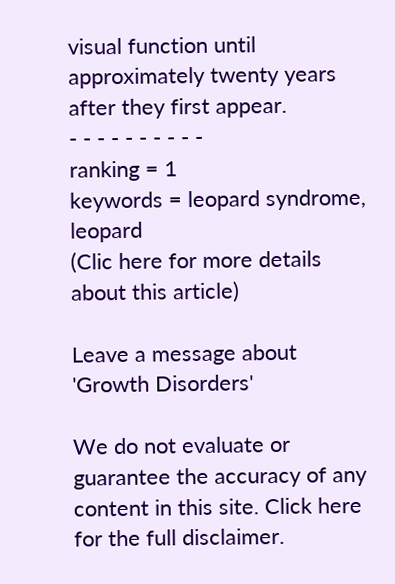visual function until approximately twenty years after they first appear.
- - - - - - - - - -
ranking = 1
keywords = leopard syndrome, leopard
(Clic here for more details about this article)

Leave a message about 'Growth Disorders'

We do not evaluate or guarantee the accuracy of any content in this site. Click here for the full disclaimer.